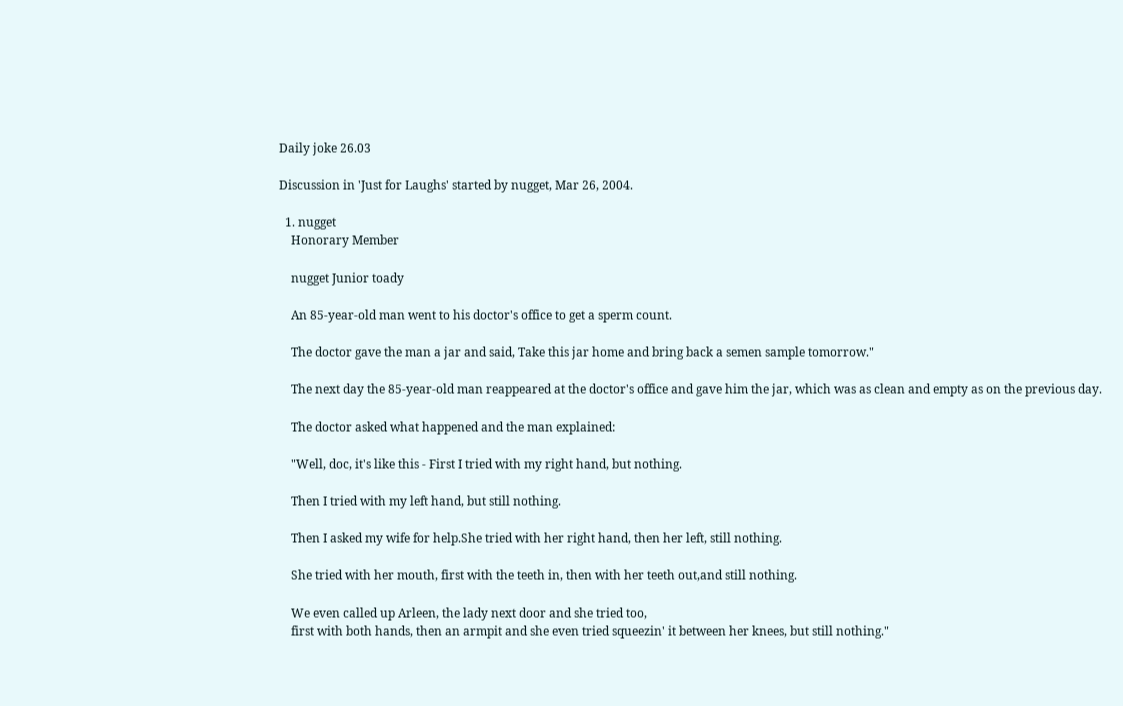Daily joke 26.03

Discussion in 'Just for Laughs' started by nugget, Mar 26, 2004.

  1. nugget
    Honorary Member

    nugget Junior toady

    An 85-year-old man went to his doctor's office to get a sperm count.

    The doctor gave the man a jar and said, Take this jar home and bring back a semen sample tomorrow."

    The next day the 85-year-old man reappeared at the doctor's office and gave him the jar, which was as clean and empty as on the previous day.

    The doctor asked what happened and the man explained:

    "Well, doc, it's like this - First I tried with my right hand, but nothing.

    Then I tried with my left hand, but still nothing.

    Then I asked my wife for help.She tried with her right hand, then her left, still nothing.

    She tried with her mouth, first with the teeth in, then with her teeth out,and still nothing.

    We even called up Arleen, the lady next door and she tried too,
    first with both hands, then an armpit and she even tried squeezin' it between her knees, but still nothing."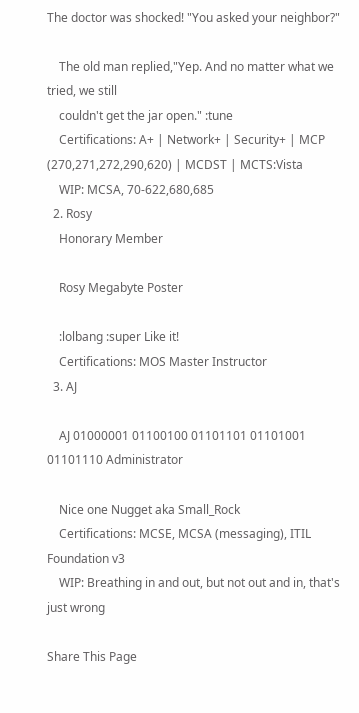The doctor was shocked! "You asked your neighbor?"

    The old man replied,"Yep. And no matter what we tried, we still
    couldn't get the jar open." :tune
    Certifications: A+ | Network+ | Security+ | MCP (270,271,272,290,620) | MCDST | MCTS:Vista
    WIP: MCSA, 70-622,680,685
  2. Rosy
    Honorary Member

    Rosy Megabyte Poster

    :lolbang :super Like it!
    Certifications: MOS Master Instructor
  3. AJ

    AJ 01000001 01100100 01101101 01101001 01101110 Administrator

    Nice one Nugget aka Small_Rock
    Certifications: MCSE, MCSA (messaging), ITIL Foundation v3
    WIP: Breathing in and out, but not out and in, that's just wrong

Share This Page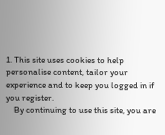1. This site uses cookies to help personalise content, tailor your experience and to keep you logged in if you register.
    By continuing to use this site, you are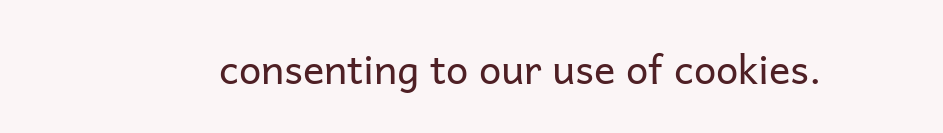consenting to our use of cookies.